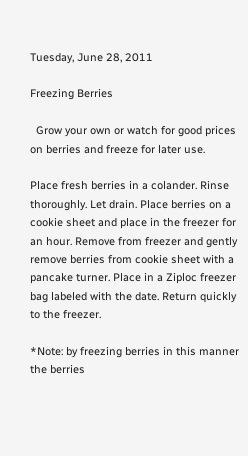Tuesday, June 28, 2011

Freezing Berries

  Grow your own or watch for good prices on berries and freeze for later use.

Place fresh berries in a colander. Rinse thoroughly. Let drain. Place berries on a cookie sheet and place in the freezer for an hour. Remove from freezer and gently remove berries from cookie sheet with a pancake turner. Place in a Ziploc freezer bag labeled with the date. Return quickly to the freezer.

*Note: by freezing berries in this manner the berries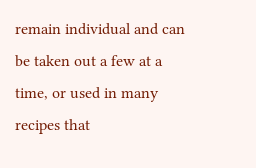remain individual and can be taken out a few at a time, or used in many recipes that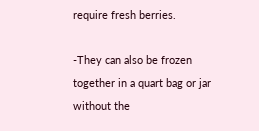require fresh berries.

-They can also be frozen together in a quart bag or jar without the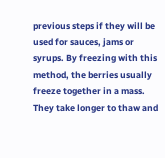previous steps if they will be used for sauces, jams or syrups. By freezing with this method, the berries usually freeze together in a mass. They take longer to thaw and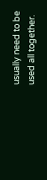usually need to be used all together.